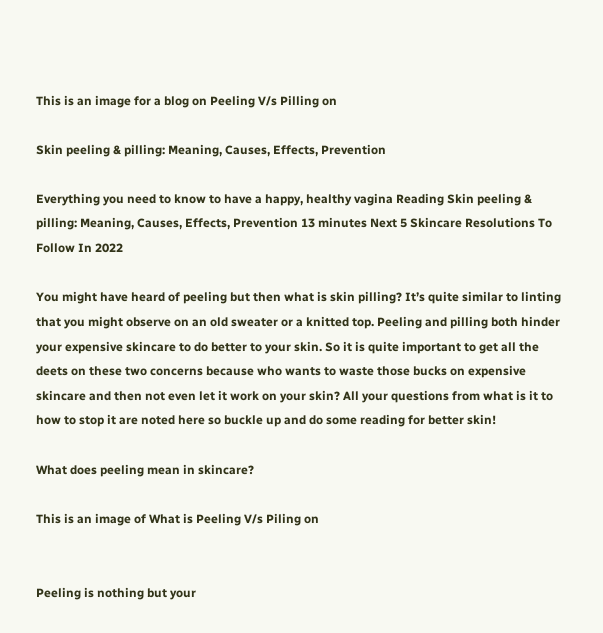This is an image for a blog on Peeling V/s Pilling on

Skin peeling & pilling: Meaning, Causes, Effects, Prevention

Everything you need to know to have a happy, healthy vagina Reading Skin peeling & pilling: Meaning, Causes, Effects, Prevention 13 minutes Next 5 Skincare Resolutions To Follow In 2022

You might have heard of peeling but then what is skin pilling? It’s quite similar to linting that you might observe on an old sweater or a knitted top. Peeling and pilling both hinder your expensive skincare to do better to your skin. So it is quite important to get all the deets on these two concerns because who wants to waste those bucks on expensive skincare and then not even let it work on your skin? All your questions from what is it to how to stop it are noted here so buckle up and do some reading for better skin!

What does peeling mean in skincare?

This is an image of What is Peeling V/s Piling on


Peeling is nothing but your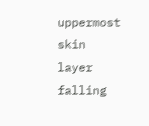uppermost skin layer falling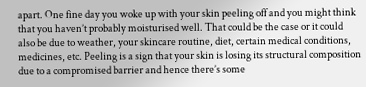apart. One fine day you woke up with your skin peeling off and you might think that you haven’t probably moisturised well. That could be the case or it could also be due to weather, your skincare routine, diet, certain medical conditions, medicines, etc. Peeling is a sign that your skin is losing its structural composition due to a compromised barrier and hence there’s some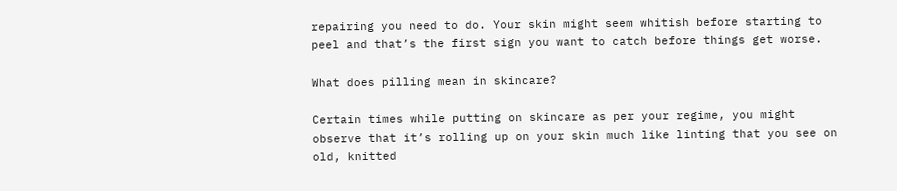repairing you need to do. Your skin might seem whitish before starting to peel and that’s the first sign you want to catch before things get worse.

What does pilling mean in skincare?

Certain times while putting on skincare as per your regime, you might observe that it’s rolling up on your skin much like linting that you see on old, knitted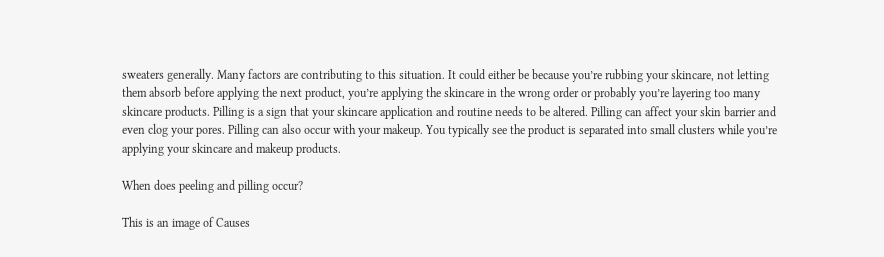sweaters generally. Many factors are contributing to this situation. It could either be because you’re rubbing your skincare, not letting them absorb before applying the next product, you’re applying the skincare in the wrong order or probably you’re layering too many skincare products. Pilling is a sign that your skincare application and routine needs to be altered. Pilling can affect your skin barrier and even clog your pores. Pilling can also occur with your makeup. You typically see the product is separated into small clusters while you’re applying your skincare and makeup products.

When does peeling and pilling occur?

This is an image of Causes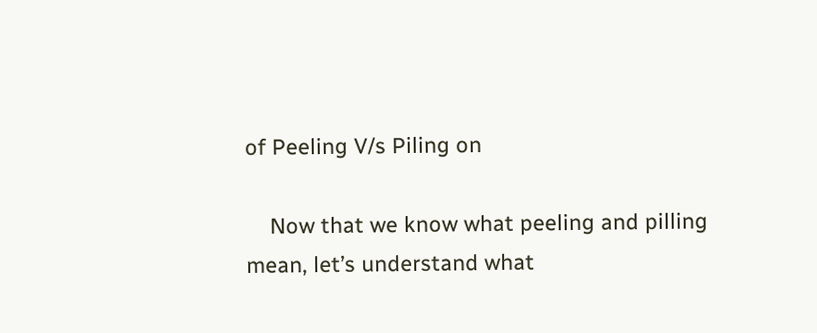of Peeling V/s Piling on

    Now that we know what peeling and pilling mean, let’s understand what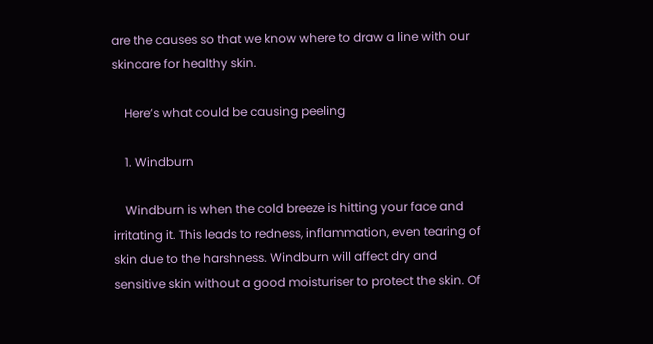are the causes so that we know where to draw a line with our skincare for healthy skin.

    Here’s what could be causing peeling

    1. Windburn

    Windburn is when the cold breeze is hitting your face and irritating it. This leads to redness, inflammation, even tearing of skin due to the harshness. Windburn will affect dry and sensitive skin without a good moisturiser to protect the skin. Of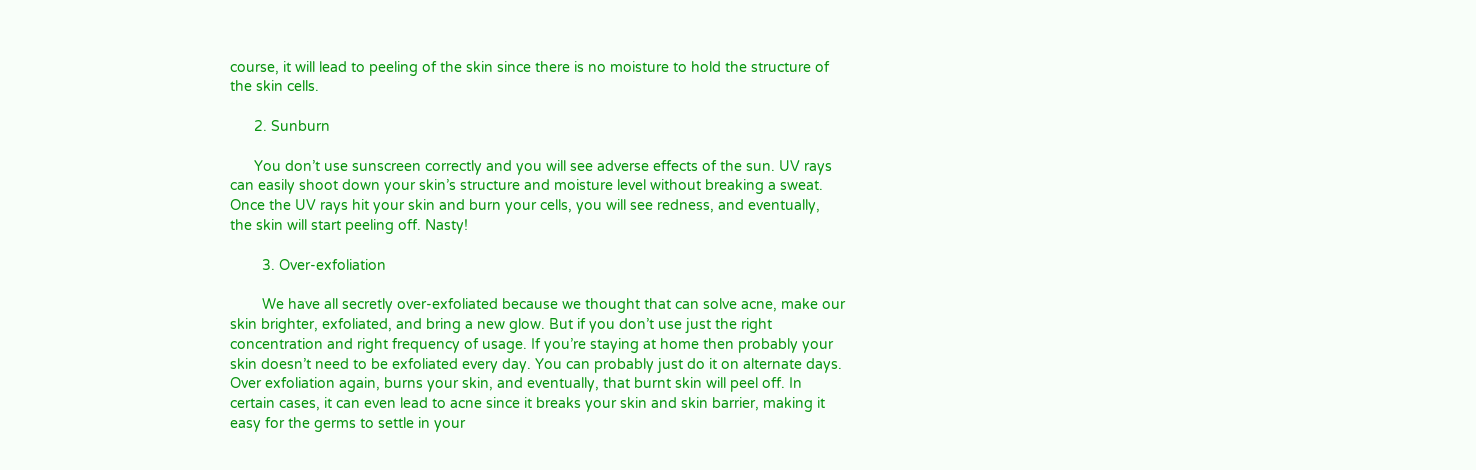course, it will lead to peeling of the skin since there is no moisture to hold the structure of the skin cells.

      2. Sunburn

      You don’t use sunscreen correctly and you will see adverse effects of the sun. UV rays can easily shoot down your skin’s structure and moisture level without breaking a sweat. Once the UV rays hit your skin and burn your cells, you will see redness, and eventually, the skin will start peeling off. Nasty!

        3. Over-exfoliation

        We have all secretly over-exfoliated because we thought that can solve acne, make our skin brighter, exfoliated, and bring a new glow. But if you don’t use just the right concentration and right frequency of usage. If you’re staying at home then probably your skin doesn’t need to be exfoliated every day. You can probably just do it on alternate days. Over exfoliation again, burns your skin, and eventually, that burnt skin will peel off. In certain cases, it can even lead to acne since it breaks your skin and skin barrier, making it easy for the germs to settle in your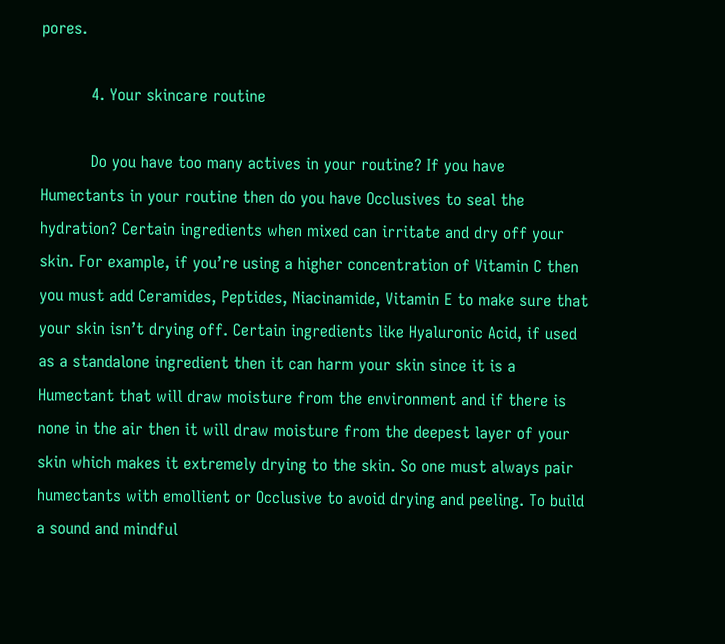pores.

          4. Your skincare routine

          Do you have too many actives in your routine? If you have Humectants in your routine then do you have Occlusives to seal the hydration? Certain ingredients when mixed can irritate and dry off your skin. For example, if you’re using a higher concentration of Vitamin C then you must add Ceramides, Peptides, Niacinamide, Vitamin E to make sure that your skin isn’t drying off. Certain ingredients like Hyaluronic Acid, if used as a standalone ingredient then it can harm your skin since it is a Humectant that will draw moisture from the environment and if there is none in the air then it will draw moisture from the deepest layer of your skin which makes it extremely drying to the skin. So one must always pair humectants with emollient or Occlusive to avoid drying and peeling. To build a sound and mindful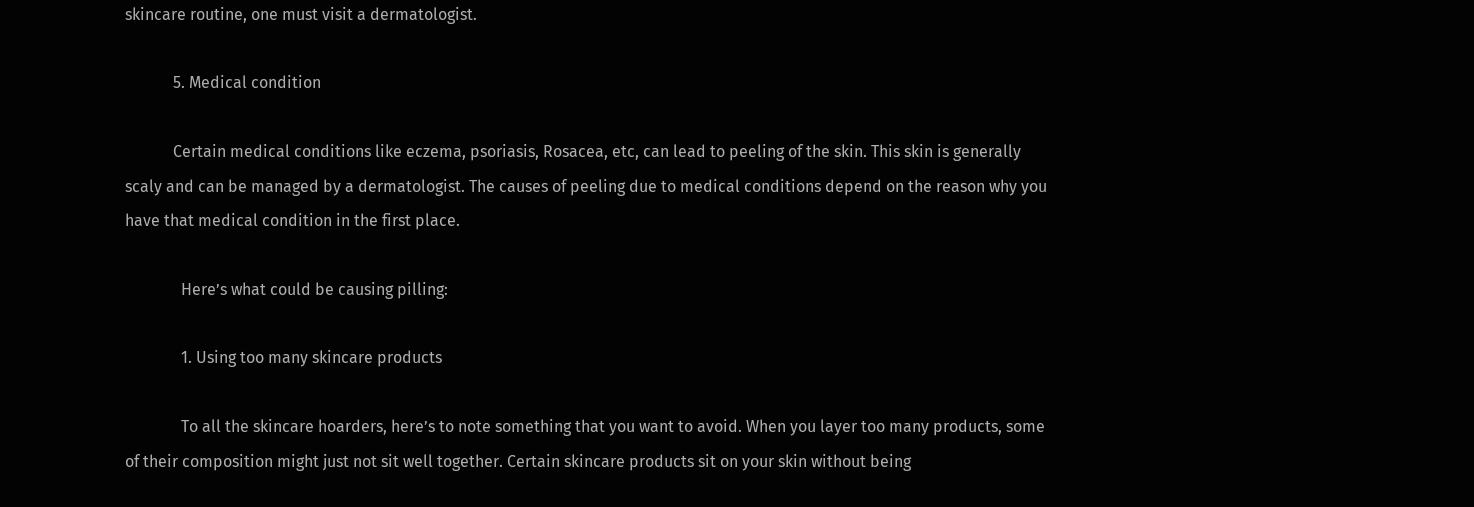skincare routine, one must visit a dermatologist.

            5. Medical condition

            Certain medical conditions like eczema, psoriasis, Rosacea, etc, can lead to peeling of the skin. This skin is generally scaly and can be managed by a dermatologist. The causes of peeling due to medical conditions depend on the reason why you have that medical condition in the first place.

              Here’s what could be causing pilling:

              1. Using too many skincare products

              To all the skincare hoarders, here’s to note something that you want to avoid. When you layer too many products, some of their composition might just not sit well together. Certain skincare products sit on your skin without being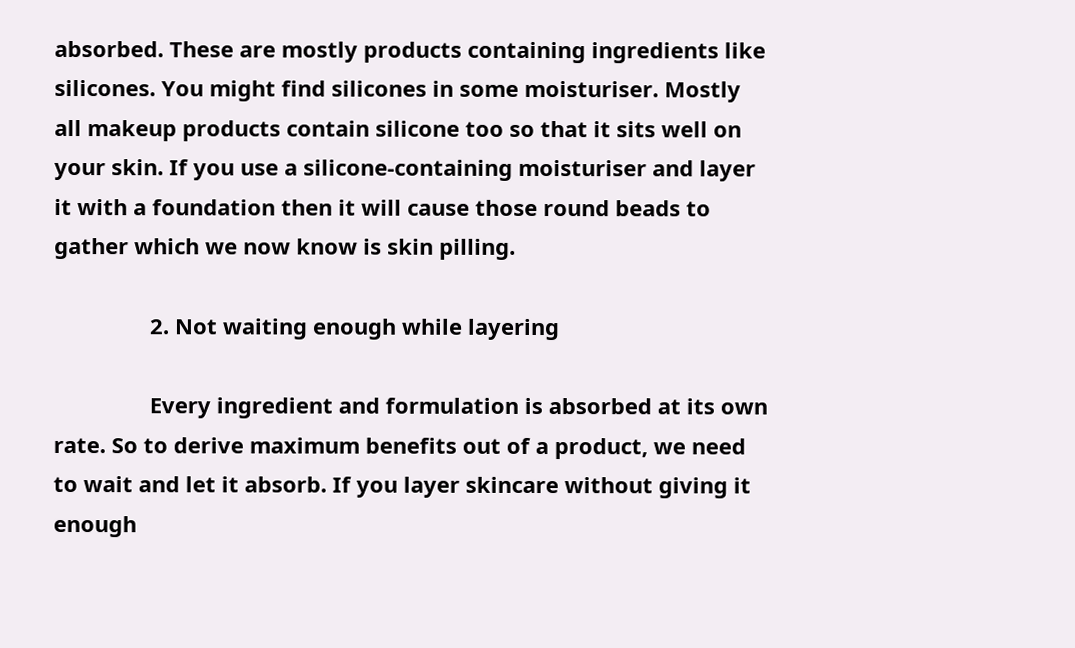absorbed. These are mostly products containing ingredients like silicones. You might find silicones in some moisturiser. Mostly all makeup products contain silicone too so that it sits well on your skin. If you use a silicone-containing moisturiser and layer it with a foundation then it will cause those round beads to gather which we now know is skin pilling.

                2. Not waiting enough while layering

                Every ingredient and formulation is absorbed at its own rate. So to derive maximum benefits out of a product, we need to wait and let it absorb. If you layer skincare without giving it enough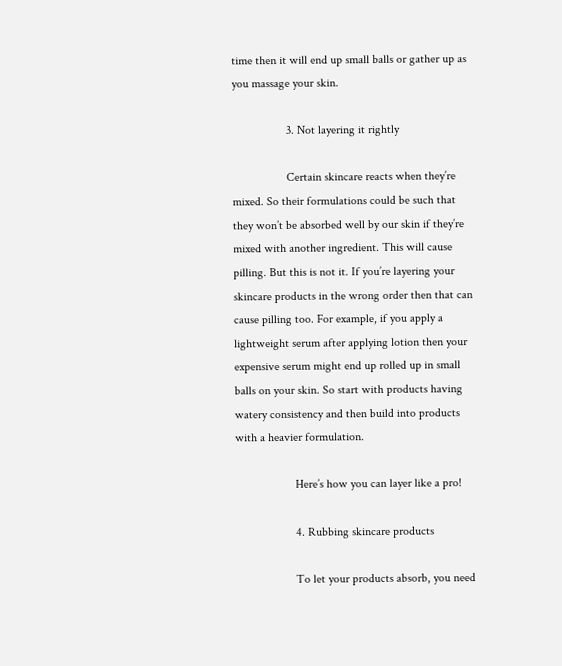time then it will end up small balls or gather up as you massage your skin.

                  3. Not layering it rightly

                  Certain skincare reacts when they’re mixed. So their formulations could be such that they won’t be absorbed well by our skin if they’re mixed with another ingredient. This will cause pilling. But this is not it. If you’re layering your skincare products in the wrong order then that can cause pilling too. For example, if you apply a lightweight serum after applying lotion then your expensive serum might end up rolled up in small balls on your skin. So start with products having watery consistency and then build into products with a heavier formulation.

                    Here’s how you can layer like a pro!

                    4. Rubbing skincare products

                    To let your products absorb, you need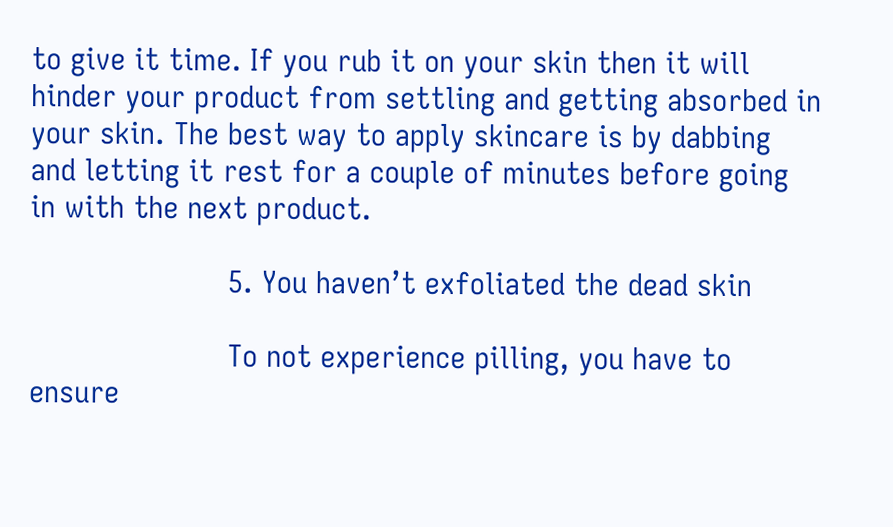to give it time. If you rub it on your skin then it will hinder your product from settling and getting absorbed in your skin. The best way to apply skincare is by dabbing and letting it rest for a couple of minutes before going in with the next product.

                      5. You haven’t exfoliated the dead skin

                      To not experience pilling, you have to ensure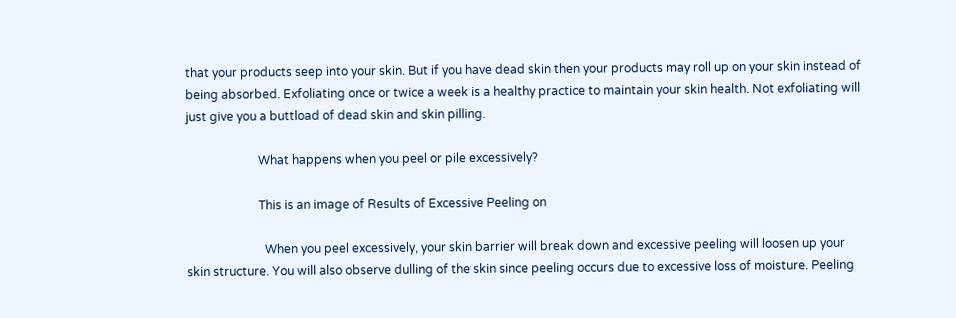that your products seep into your skin. But if you have dead skin then your products may roll up on your skin instead of being absorbed. Exfoliating once or twice a week is a healthy practice to maintain your skin health. Not exfoliating will just give you a buttload of dead skin and skin pilling.

                        What happens when you peel or pile excessively?

                        This is an image of Results of Excessive Peeling on

                          When you peel excessively, your skin barrier will break down and excessive peeling will loosen up your skin structure. You will also observe dulling of the skin since peeling occurs due to excessive loss of moisture. Peeling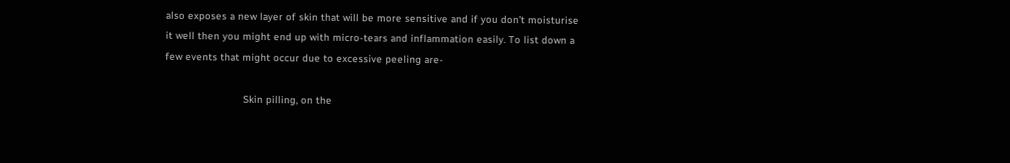also exposes a new layer of skin that will be more sensitive and if you don’t moisturise it well then you might end up with micro-tears and inflammation easily. To list down a few events that might occur due to excessive peeling are-

                          Skin pilling, on the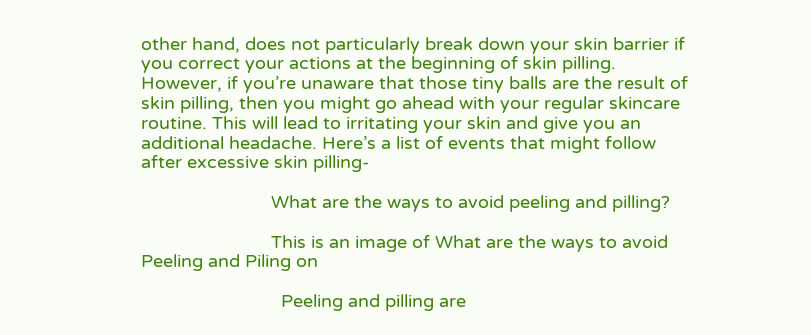other hand, does not particularly break down your skin barrier if you correct your actions at the beginning of skin pilling. However, if you’re unaware that those tiny balls are the result of skin pilling, then you might go ahead with your regular skincare routine. This will lead to irritating your skin and give you an additional headache. Here’s a list of events that might follow after excessive skin pilling-

                          What are the ways to avoid peeling and pilling?

                          This is an image of What are the ways to avoid Peeling and Piling on

                            Peeling and pilling are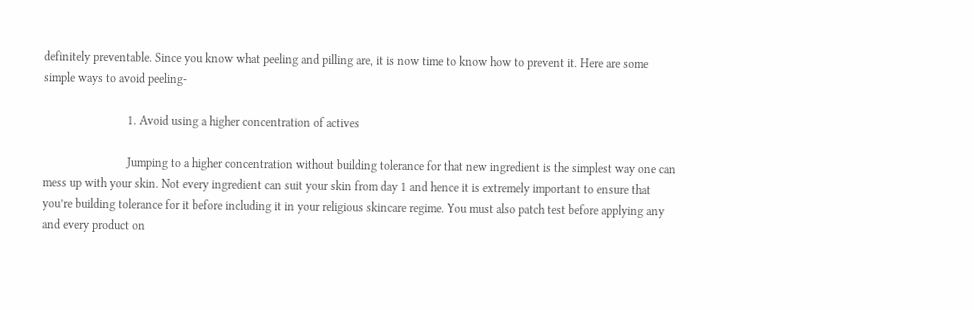definitely preventable. Since you know what peeling and pilling are, it is now time to know how to prevent it. Here are some simple ways to avoid peeling-

                            1. Avoid using a higher concentration of actives

                            Jumping to a higher concentration without building tolerance for that new ingredient is the simplest way one can mess up with your skin. Not every ingredient can suit your skin from day 1 and hence it is extremely important to ensure that you’re building tolerance for it before including it in your religious skincare regime. You must also patch test before applying any and every product on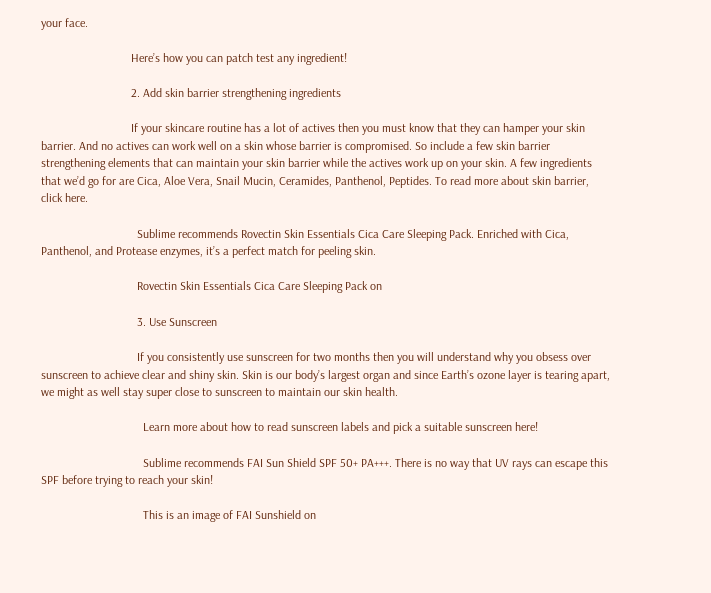your face.

                              Here’s how you can patch test any ingredient!

                              2. Add skin barrier strengthening ingredients

                              If your skincare routine has a lot of actives then you must know that they can hamper your skin barrier. And no actives can work well on a skin whose barrier is compromised. So include a few skin barrier strengthening elements that can maintain your skin barrier while the actives work up on your skin. A few ingredients that we’d go for are Cica, Aloe Vera, Snail Mucin, Ceramides, Panthenol, Peptides. To read more about skin barrier, click here.

                                Sublime recommends Rovectin Skin Essentials Cica Care Sleeping Pack. Enriched with Cica, Panthenol, and Protease enzymes, it’s a perfect match for peeling skin.

                                Rovectin Skin Essentials Cica Care Sleeping Pack on

                                3. Use Sunscreen

                                If you consistently use sunscreen for two months then you will understand why you obsess over sunscreen to achieve clear and shiny skin. Skin is our body’s largest organ and since Earth’s ozone layer is tearing apart, we might as well stay super close to sunscreen to maintain our skin health.

                                  Learn more about how to read sunscreen labels and pick a suitable sunscreen here!

                                  Sublime recommends FAI Sun Shield SPF 50+ PA+++. There is no way that UV rays can escape this SPF before trying to reach your skin!

                                  This is an image of FAI Sunshield on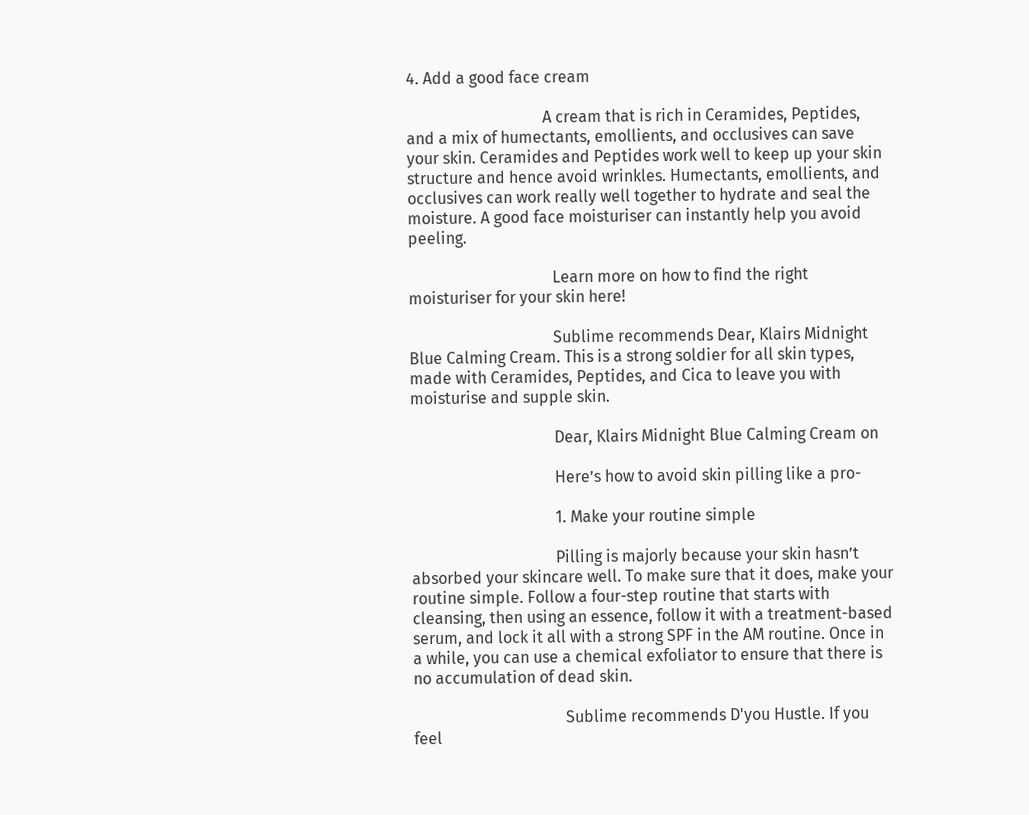4. Add a good face cream

                                  A cream that is rich in Ceramides, Peptides, and a mix of humectants, emollients, and occlusives can save your skin. Ceramides and Peptides work well to keep up your skin structure and hence avoid wrinkles. Humectants, emollients, and occlusives can work really well together to hydrate and seal the moisture. A good face moisturiser can instantly help you avoid peeling.

                                    Learn more on how to find the right moisturiser for your skin here!

                                    Sublime recommends Dear, Klairs Midnight Blue Calming Cream. This is a strong soldier for all skin types, made with Ceramides, Peptides, and Cica to leave you with moisturise and supple skin.

                                    Dear, Klairs Midnight Blue Calming Cream on

                                    Here’s how to avoid skin pilling like a pro-

                                    1. Make your routine simple

                                    Pilling is majorly because your skin hasn’t absorbed your skincare well. To make sure that it does, make your routine simple. Follow a four-step routine that starts with cleansing, then using an essence, follow it with a treatment-based serum, and lock it all with a strong SPF in the AM routine. Once in a while, you can use a chemical exfoliator to ensure that there is no accumulation of dead skin.

                                      Sublime recommends D'you Hustle. If you feel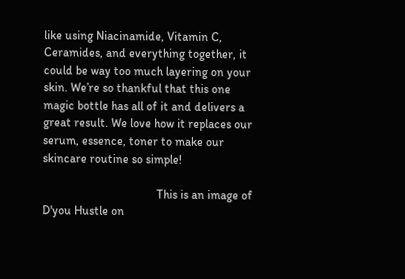like using Niacinamide, Vitamin C, Ceramides, and everything together, it could be way too much layering on your skin. We’re so thankful that this one magic bottle has all of it and delivers a great result. We love how it replaces our serum, essence, toner to make our skincare routine so simple!

                                      This is an image of D'you Hustle on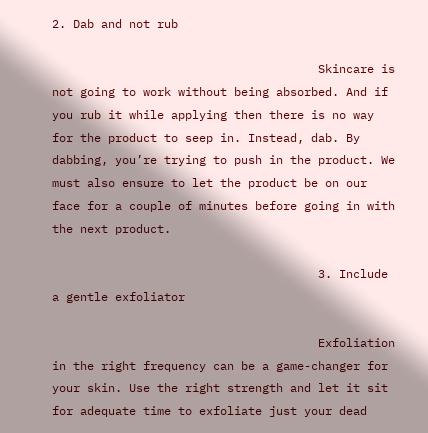2. Dab and not rub

                                      Skincare is not going to work without being absorbed. And if you rub it while applying then there is no way for the product to seep in. Instead, dab. By dabbing, you’re trying to push in the product. We must also ensure to let the product be on our face for a couple of minutes before going in with the next product.

                                      3. Include a gentle exfoliator

                                      Exfoliation in the right frequency can be a game-changer for your skin. Use the right strength and let it sit for adequate time to exfoliate just your dead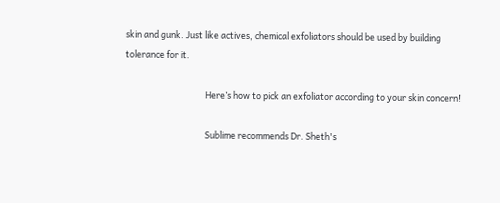skin and gunk. Just like actives, chemical exfoliators should be used by building tolerance for it.

                                        Here’s how to pick an exfoliator according to your skin concern!

                                        Sublime recommends Dr. Sheth's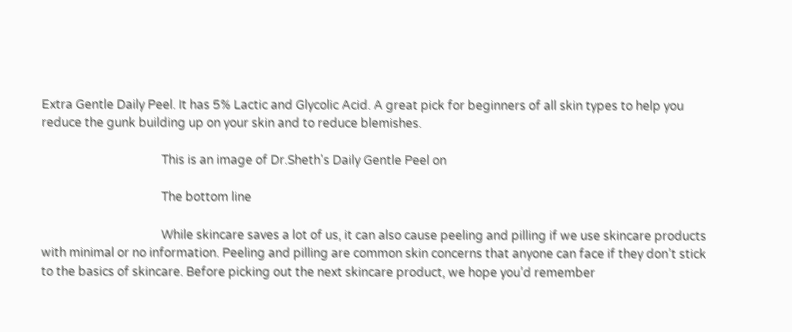Extra Gentle Daily Peel. It has 5% Lactic and Glycolic Acid. A great pick for beginners of all skin types to help you reduce the gunk building up on your skin and to reduce blemishes.

                                        This is an image of Dr.Sheth's Daily Gentle Peel on

                                        The bottom line

                                        While skincare saves a lot of us, it can also cause peeling and pilling if we use skincare products with minimal or no information. Peeling and pilling are common skin concerns that anyone can face if they don’t stick to the basics of skincare. Before picking out the next skincare product, we hope you’d remember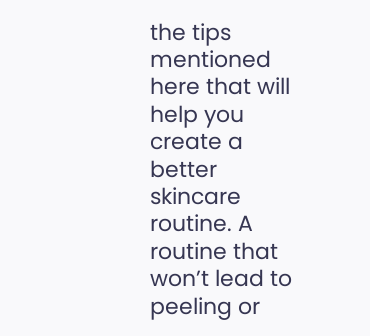the tips mentioned here that will help you create a better skincare routine. A routine that won’t lead to peeling or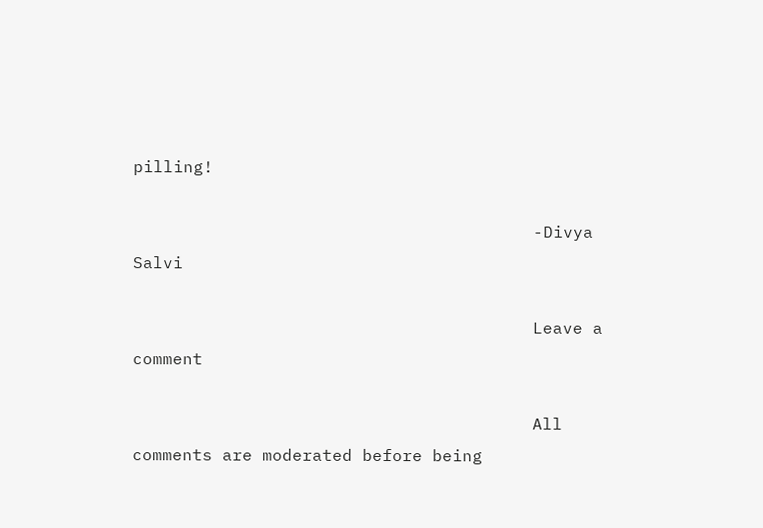pilling!

                                        -Divya Salvi

                                        Leave a comment

                                        All comments are moderated before being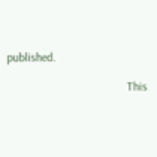published.

                                        This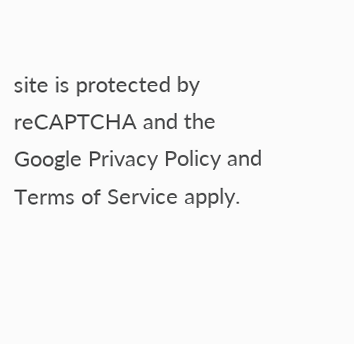site is protected by reCAPTCHA and the Google Privacy Policy and Terms of Service apply.